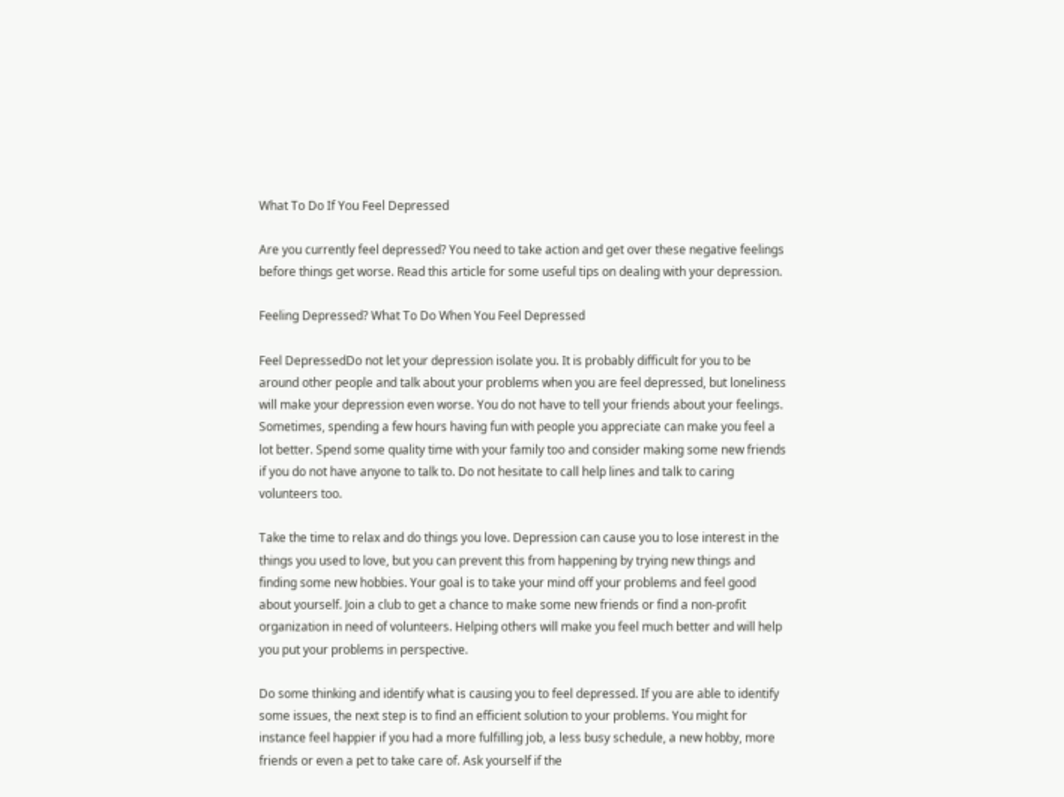What To Do If You Feel Depressed

Are you currently feel depressed? You need to take action and get over these negative feelings before things get worse. Read this article for some useful tips on dealing with your depression.

Feeling Depressed? What To Do When You Feel Depressed

Feel DepressedDo not let your depression isolate you. It is probably difficult for you to be around other people and talk about your problems when you are feel depressed, but loneliness will make your depression even worse. You do not have to tell your friends about your feelings. Sometimes, spending a few hours having fun with people you appreciate can make you feel a lot better. Spend some quality time with your family too and consider making some new friends if you do not have anyone to talk to. Do not hesitate to call help lines and talk to caring volunteers too.

Take the time to relax and do things you love. Depression can cause you to lose interest in the things you used to love, but you can prevent this from happening by trying new things and finding some new hobbies. Your goal is to take your mind off your problems and feel good about yourself. Join a club to get a chance to make some new friends or find a non-profit organization in need of volunteers. Helping others will make you feel much better and will help you put your problems in perspective.

Do some thinking and identify what is causing you to feel depressed. If you are able to identify some issues, the next step is to find an efficient solution to your problems. You might for instance feel happier if you had a more fulfilling job, a less busy schedule, a new hobby, more friends or even a pet to take care of. Ask yourself if the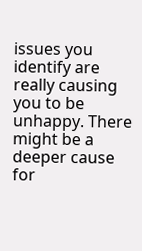issues you identify are really causing you to be unhappy. There might be a deeper cause for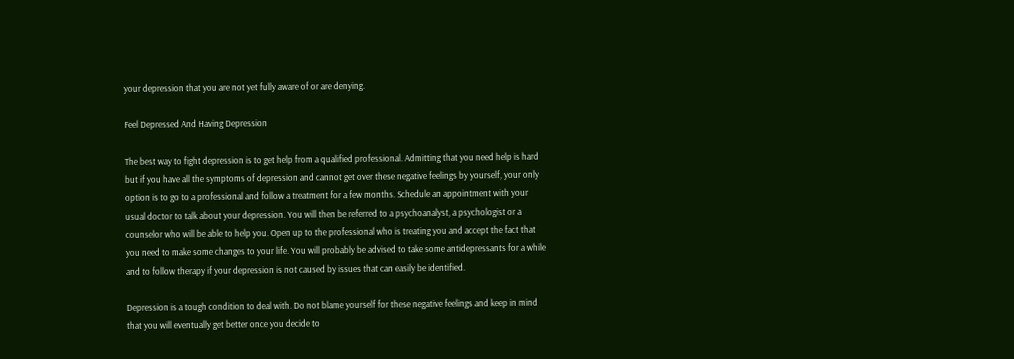your depression that you are not yet fully aware of or are denying.

Feel Depressed And Having Depression

The best way to fight depression is to get help from a qualified professional. Admitting that you need help is hard but if you have all the symptoms of depression and cannot get over these negative feelings by yourself, your only option is to go to a professional and follow a treatment for a few months. Schedule an appointment with your usual doctor to talk about your depression. You will then be referred to a psychoanalyst, a psychologist or a counselor who will be able to help you. Open up to the professional who is treating you and accept the fact that you need to make some changes to your life. You will probably be advised to take some antidepressants for a while and to follow therapy if your depression is not caused by issues that can easily be identified.

Depression is a tough condition to deal with. Do not blame yourself for these negative feelings and keep in mind that you will eventually get better once you decide to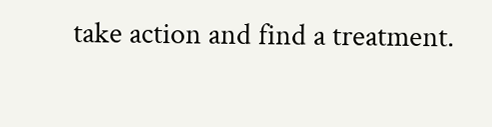take action and find a treatment.